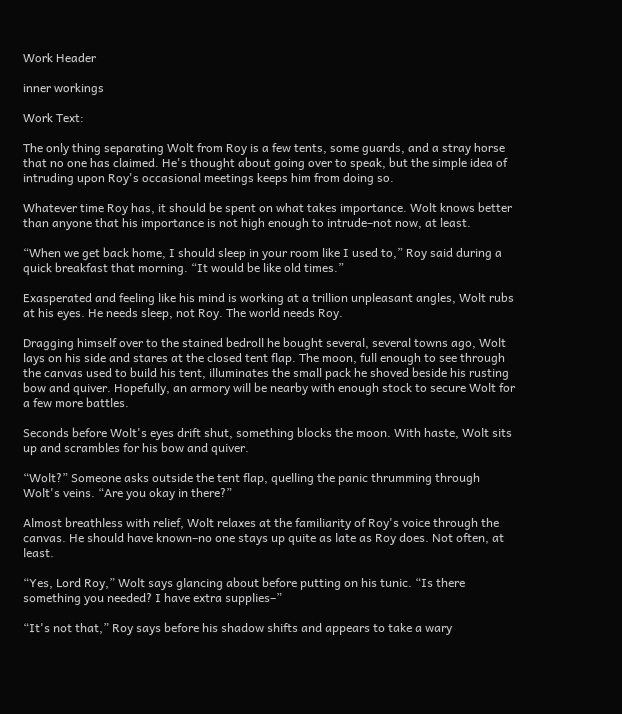Work Header

inner workings

Work Text:

The only thing separating Wolt from Roy is a few tents, some guards, and a stray horse that no one has claimed. He's thought about going over to speak, but the simple idea of intruding upon Roy's occasional meetings keeps him from doing so.

Whatever time Roy has, it should be spent on what takes importance. Wolt knows better than anyone that his importance is not high enough to intrude–not now, at least.

“When we get back home, I should sleep in your room like I used to,” Roy said during a quick breakfast that morning. “It would be like old times.”

Exasperated and feeling like his mind is working at a trillion unpleasant angles, Wolt rubs at his eyes. He needs sleep, not Roy. The world needs Roy.

Dragging himself over to the stained bedroll he bought several, several towns ago, Wolt lays on his side and stares at the closed tent flap. The moon, full enough to see through the canvas used to build his tent, illuminates the small pack he shoved beside his rusting bow and quiver. Hopefully, an armory will be nearby with enough stock to secure Wolt for a few more battles.

Seconds before Wolt's eyes drift shut, something blocks the moon. With haste, Wolt sits up and scrambles for his bow and quiver.

“Wolt?” Someone asks outside the tent flap, quelling the panic thrumming through Wolt's veins. “Are you okay in there?”

Almost breathless with relief, Wolt relaxes at the familiarity of Roy's voice through the canvas. He should have known–no one stays up quite as late as Roy does. Not often, at least.

“Yes, Lord Roy,” Wolt says glancing about before putting on his tunic. “Is there something you needed? I have extra supplies–”

“It's not that,” Roy says before his shadow shifts and appears to take a wary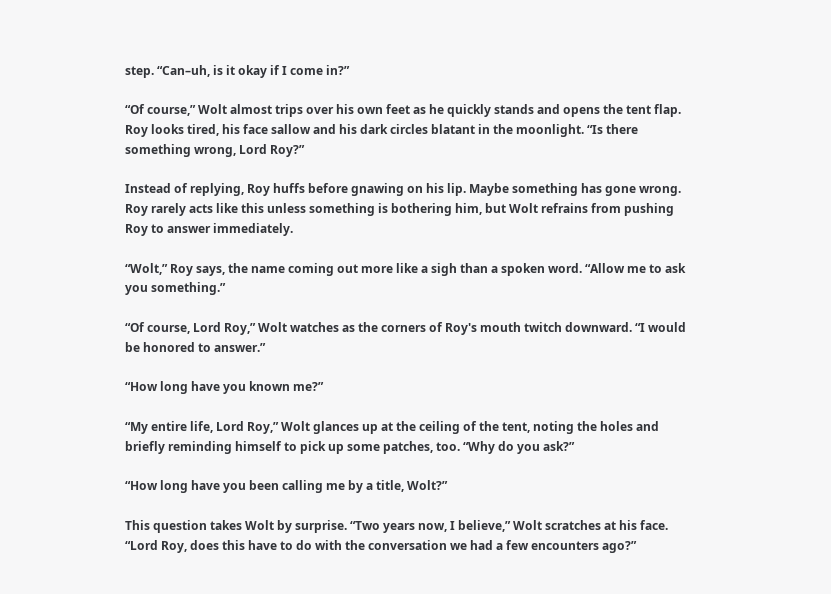step. “Can–uh, is it okay if I come in?”

“Of course,” Wolt almost trips over his own feet as he quickly stands and opens the tent flap. Roy looks tired, his face sallow and his dark circles blatant in the moonlight. “Is there something wrong, Lord Roy?”

Instead of replying, Roy huffs before gnawing on his lip. Maybe something has gone wrong. Roy rarely acts like this unless something is bothering him, but Wolt refrains from pushing Roy to answer immediately.

“Wolt,” Roy says, the name coming out more like a sigh than a spoken word. “Allow me to ask you something.”

“Of course, Lord Roy,” Wolt watches as the corners of Roy's mouth twitch downward. “I would be honored to answer.”

“How long have you known me?”

“My entire life, Lord Roy,” Wolt glances up at the ceiling of the tent, noting the holes and briefly reminding himself to pick up some patches, too. “Why do you ask?”

“How long have you been calling me by a title, Wolt?”

This question takes Wolt by surprise. “Two years now, I believe,” Wolt scratches at his face. “Lord Roy, does this have to do with the conversation we had a few encounters ago?”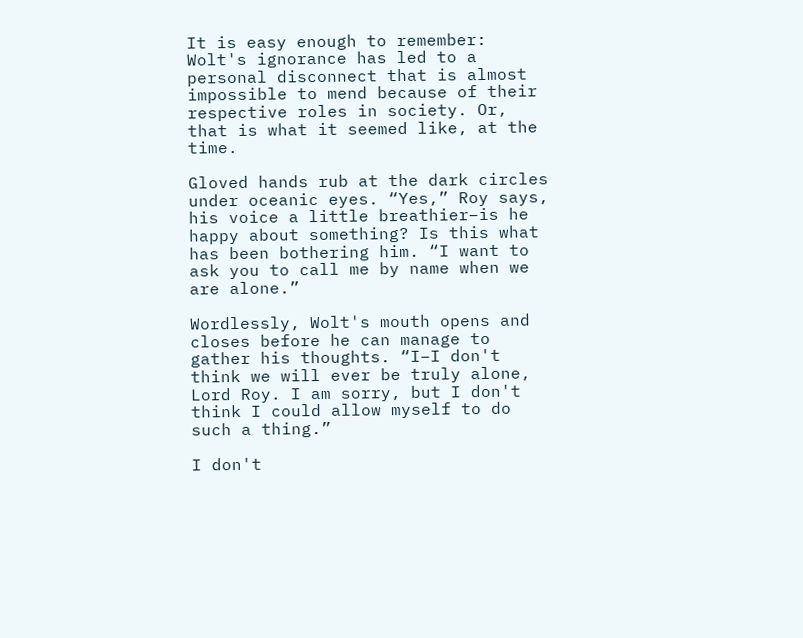It is easy enough to remember: Wolt's ignorance has led to a personal disconnect that is almost impossible to mend because of their respective roles in society. Or, that is what it seemed like, at the time.

Gloved hands rub at the dark circles under oceanic eyes. “Yes,” Roy says, his voice a little breathier–is he happy about something? Is this what has been bothering him. “I want to ask you to call me by name when we are alone.”

Wordlessly, Wolt's mouth opens and closes before he can manage to gather his thoughts. “I–I don't think we will ever be truly alone, Lord Roy. I am sorry, but I don't think I could allow myself to do such a thing.”

I don't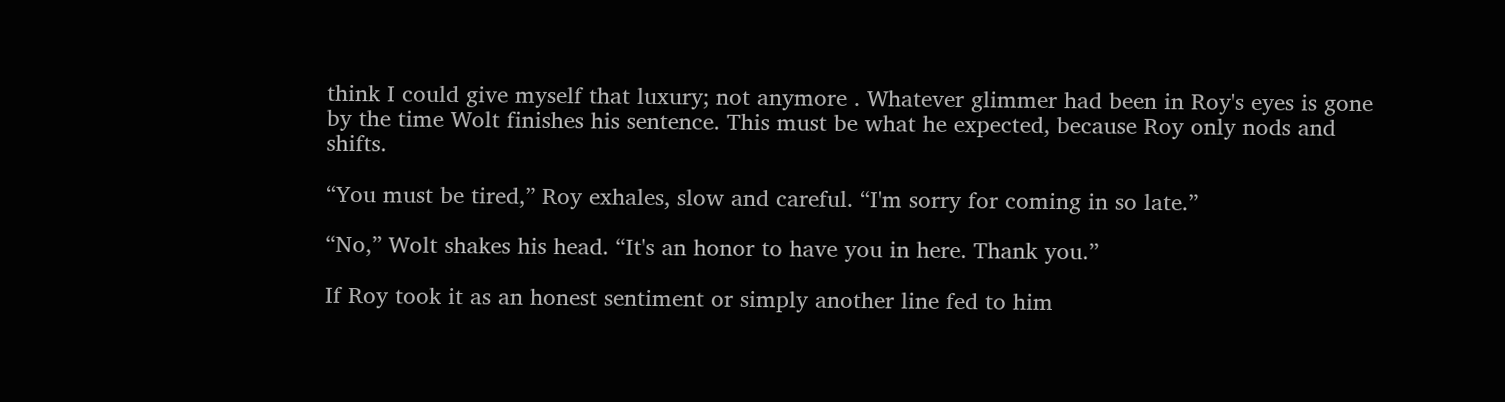think I could give myself that luxury; not anymore . Whatever glimmer had been in Roy's eyes is gone by the time Wolt finishes his sentence. This must be what he expected, because Roy only nods and shifts.

“You must be tired,” Roy exhales, slow and careful. “I'm sorry for coming in so late.”

“No,” Wolt shakes his head. “It's an honor to have you in here. Thank you.”

If Roy took it as an honest sentiment or simply another line fed to him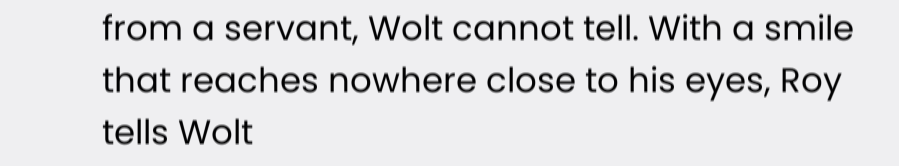from a servant, Wolt cannot tell. With a smile that reaches nowhere close to his eyes, Roy tells Wolt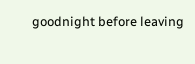goodnight before leaving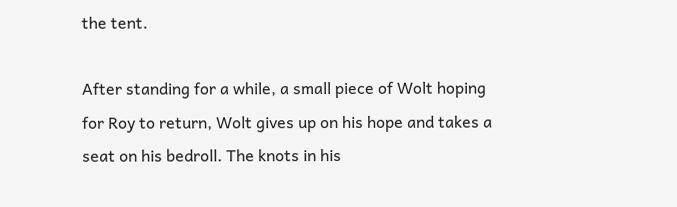the tent.

After standing for a while, a small piece of Wolt hoping for Roy to return, Wolt gives up on his hope and takes a seat on his bedroll. The knots in his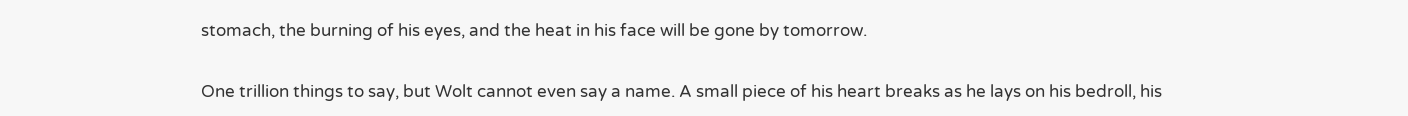stomach, the burning of his eyes, and the heat in his face will be gone by tomorrow.

One trillion things to say, but Wolt cannot even say a name. A small piece of his heart breaks as he lays on his bedroll, his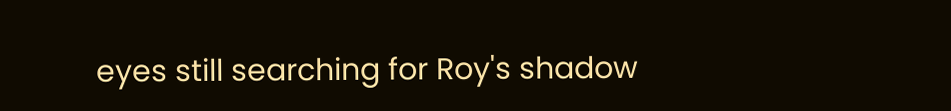eyes still searching for Roy's shadow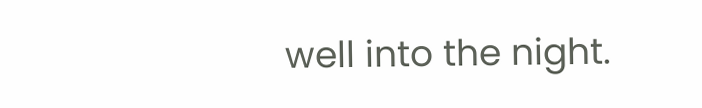well into the night.